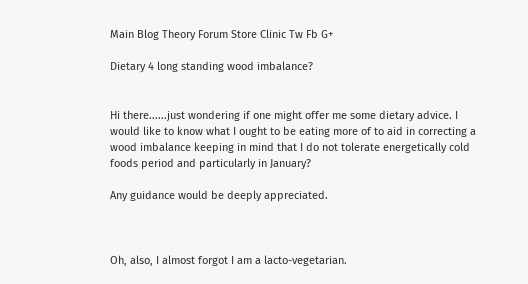Main Blog Theory Forum Store Clinic Tw Fb G+

Dietary 4 long standing wood imbalance?


Hi there......just wondering if one might offer me some dietary advice. I would like to know what I ought to be eating more of to aid in correcting a wood imbalance keeping in mind that I do not tolerate energetically cold foods period and particularly in January?

Any guidance would be deeply appreciated.



Oh, also, I almost forgot I am a lacto-vegetarian.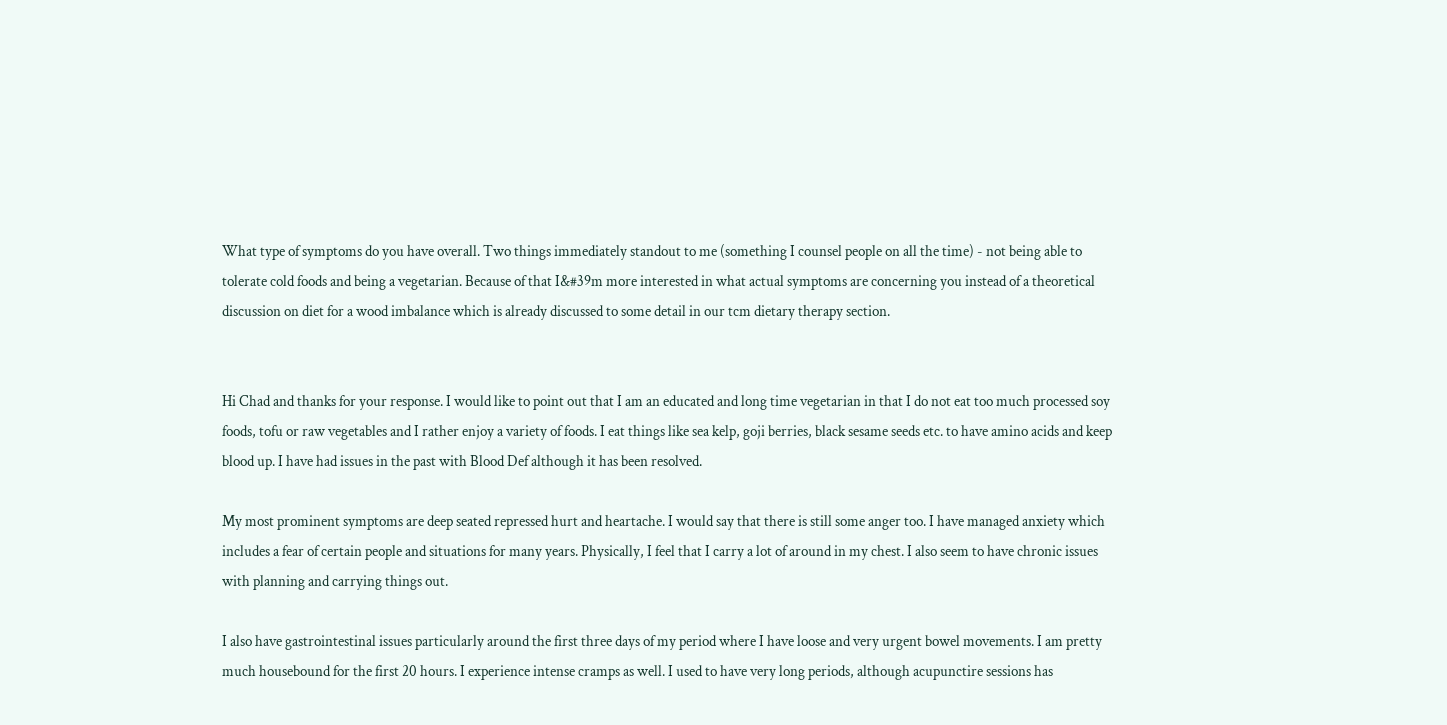What type of symptoms do you have overall. Two things immediately standout to me (something I counsel people on all the time) - not being able to tolerate cold foods and being a vegetarian. Because of that I&#39m more interested in what actual symptoms are concerning you instead of a theoretical discussion on diet for a wood imbalance which is already discussed to some detail in our tcm dietary therapy section.


Hi Chad and thanks for your response. I would like to point out that I am an educated and long time vegetarian in that I do not eat too much processed soy foods, tofu or raw vegetables and I rather enjoy a variety of foods. I eat things like sea kelp, goji berries, black sesame seeds etc. to have amino acids and keep blood up. I have had issues in the past with Blood Def although it has been resolved.

My most prominent symptoms are deep seated repressed hurt and heartache. I would say that there is still some anger too. I have managed anxiety which includes a fear of certain people and situations for many years. Physically, I feel that I carry a lot of around in my chest. I also seem to have chronic issues with planning and carrying things out.

I also have gastrointestinal issues particularly around the first three days of my period where I have loose and very urgent bowel movements. I am pretty much housebound for the first 20 hours. I experience intense cramps as well. I used to have very long periods, although acupunctire sessions has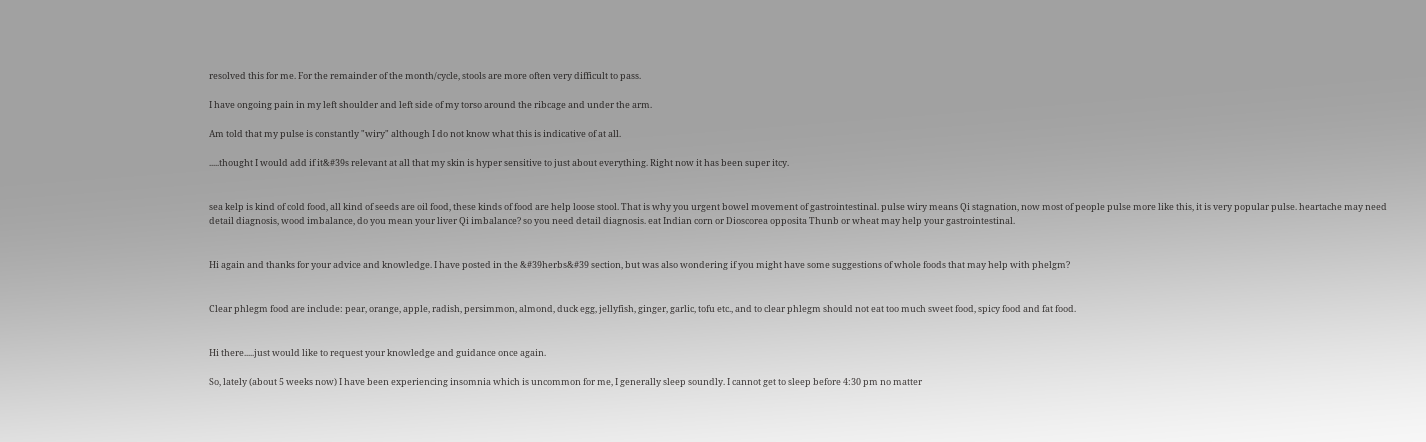resolved this for me. For the remainder of the month/cycle, stools are more often very difficult to pass.

I have ongoing pain in my left shoulder and left side of my torso around the ribcage and under the arm.

Am told that my pulse is constantly "wiry" although I do not know what this is indicative of at all.

.....thought I would add if it&#39s relevant at all that my skin is hyper sensitive to just about everything. Right now it has been super itcy.


sea kelp is kind of cold food, all kind of seeds are oil food, these kinds of food are help loose stool. That is why you urgent bowel movement of gastrointestinal. pulse wiry means Qi stagnation, now most of people pulse more like this, it is very popular pulse. heartache may need detail diagnosis, wood imbalance, do you mean your liver Qi imbalance? so you need detail diagnosis. eat Indian corn or Dioscorea opposita Thunb or wheat may help your gastrointestinal.


Hi again and thanks for your advice and knowledge. I have posted in the &#39herbs&#39 section, but was also wondering if you might have some suggestions of whole foods that may help with phelgm?


Clear phlegm food are include: pear, orange, apple, radish, persimmon, almond, duck egg, jellyfish, ginger, garlic, tofu etc., and to clear phlegm should not eat too much sweet food, spicy food and fat food.


Hi there.....just would like to request your knowledge and guidance once again.

So, lately (about 5 weeks now) I have been experiencing insomnia which is uncommon for me, I generally sleep soundly. I cannot get to sleep before 4:30 pm no matter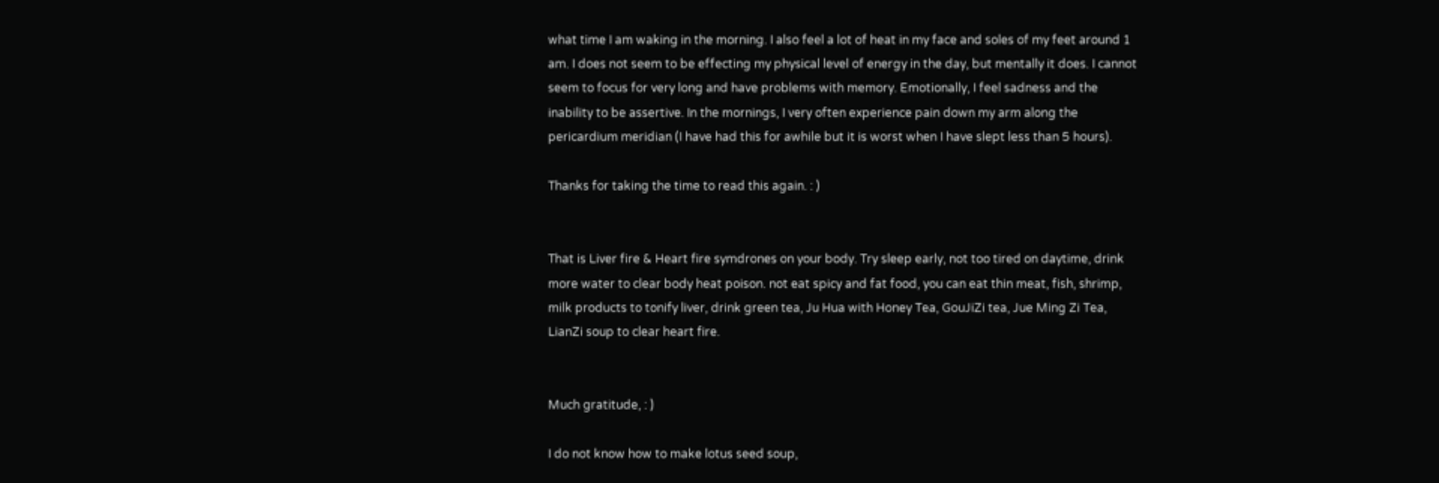what time I am waking in the morning. I also feel a lot of heat in my face and soles of my feet around 1 am. I does not seem to be effecting my physical level of energy in the day, but mentally it does. I cannot seem to focus for very long and have problems with memory. Emotionally, I feel sadness and the inability to be assertive. In the mornings, I very often experience pain down my arm along the pericardium meridian (I have had this for awhile but it is worst when I have slept less than 5 hours).

Thanks for taking the time to read this again. : )


That is Liver fire & Heart fire symdrones on your body. Try sleep early, not too tired on daytime, drink more water to clear body heat poison. not eat spicy and fat food, you can eat thin meat, fish, shrimp, milk products to tonify liver, drink green tea, Ju Hua with Honey Tea, GouJiZi tea, Jue Ming Zi Tea, LianZi soup to clear heart fire.


Much gratitude, : )

I do not know how to make lotus seed soup,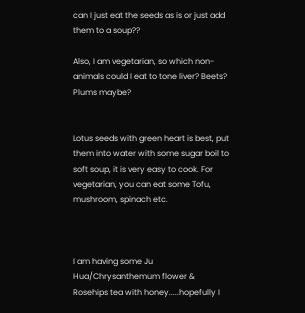can I just eat the seeds as is or just add them to a soup??

Also, I am vegetarian, so which non-animals could I eat to tone liver? Beets? Plums maybe?


Lotus seeds with green heart is best, put them into water with some sugar boil to soft soup, it is very easy to cook. For vegetarian, you can eat some Tofu, mushroom, spinach etc.



I am having some Ju Hua/Chrysanthemum flower & Rosehips tea with honey.....hopefully I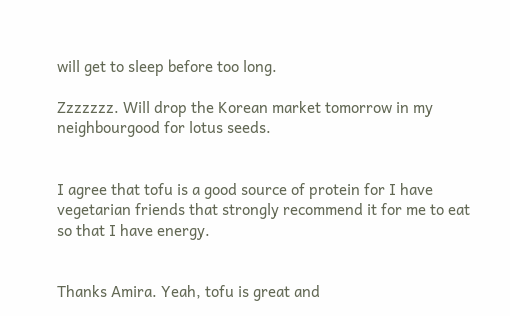will get to sleep before too long.

Zzzzzzz. Will drop the Korean market tomorrow in my neighbourgood for lotus seeds.


I agree that tofu is a good source of protein for I have vegetarian friends that strongly recommend it for me to eat so that I have energy.


Thanks Amira. Yeah, tofu is great and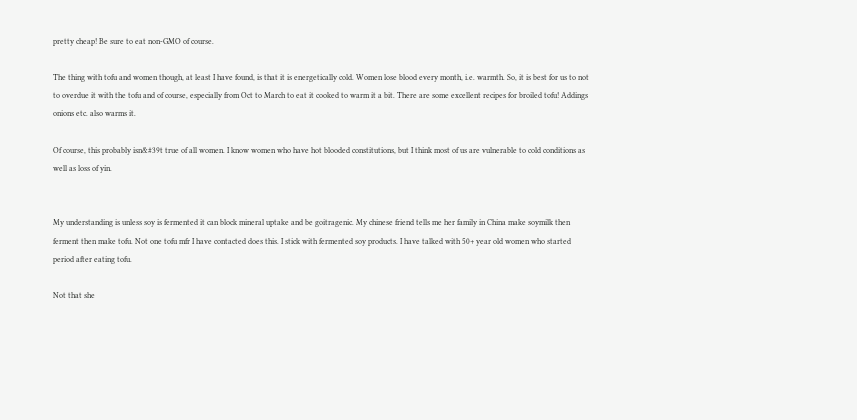pretty cheap! Be sure to eat non-GMO of course.

The thing with tofu and women though, at least I have found, is that it is energetically cold. Women lose blood every month, i.e. warmth. So, it is best for us to not to overdue it with the tofu and of course, especially from Oct to March to eat it cooked to warm it a bit. There are some excellent recipes for broiled tofu! Addings onions etc. also warms it.

Of course, this probably isn&#39t true of all women. I know women who have hot blooded constitutions, but I think most of us are vulnerable to cold conditions as well as loss of yin.


My understanding is unless soy is fermented it can block mineral uptake and be goitragenic. My chinese friend tells me her family in China make soymilk then ferment then make tofu. Not one tofu mfr I have contacted does this. I stick with fermented soy products. I have talked with 50+ year old women who started period after eating tofu.

Not that she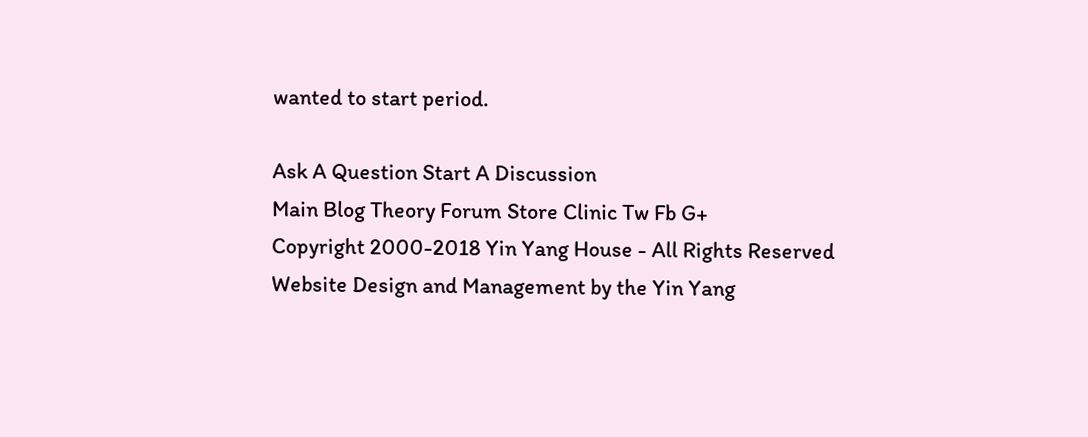wanted to start period.

Ask A Question Start A Discussion
Main Blog Theory Forum Store Clinic Tw Fb G+
Copyright 2000-2018 Yin Yang House - All Rights Reserved
Website Design and Management by the Yin Yang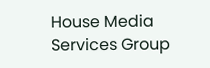House Media Services Group